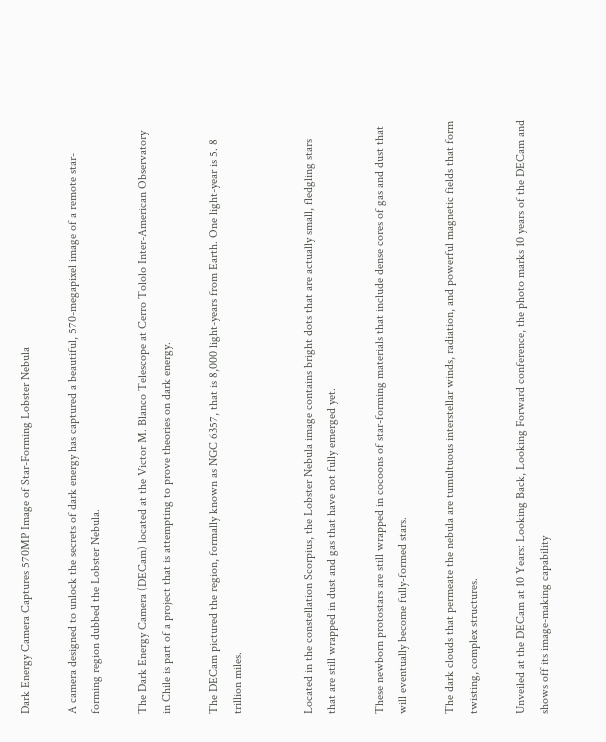Dark Energy Camera Captures 570MP Image of Star-Forming Lobster Nebula

A camera designed to unlock the secrets of dark energy has captured a beautiful, 570-megapixel image of a remote star-forming region dubbed the Lobster Nebula.

The Dark Energy Camera (DECam) located at the Victor M. Blanco Telescope at Cerro Tololo Inter-American Observatory in Chile is part of a project that is attempting to prove theories on dark energy.

The DECam pictured the region, formally known as NGC 6357, that is 8,000 light-years from Earth. One light-year is 5. 8 trillion miles.


Located in the constellation Scorpius, the Lobster Nebula image contains bright dots that are actually small, fledgling stars that are still wrapped in dust and gas that have not fully emerged yet.

These newborn protostars are still wrapped in cocoons of star-forming materials that include dense cores of gas and dust that will eventually become fully-formed stars.

The dark clouds that permeate the nebula are tumultuous interstellar winds, radiation, and powerful magnetic fields that form twisting, complex structures.

Unveiled at the DECam at 10 Years: Looking Back, Looking Forward conference, the photo marks 10 years of the DECam and shows off its image-making capability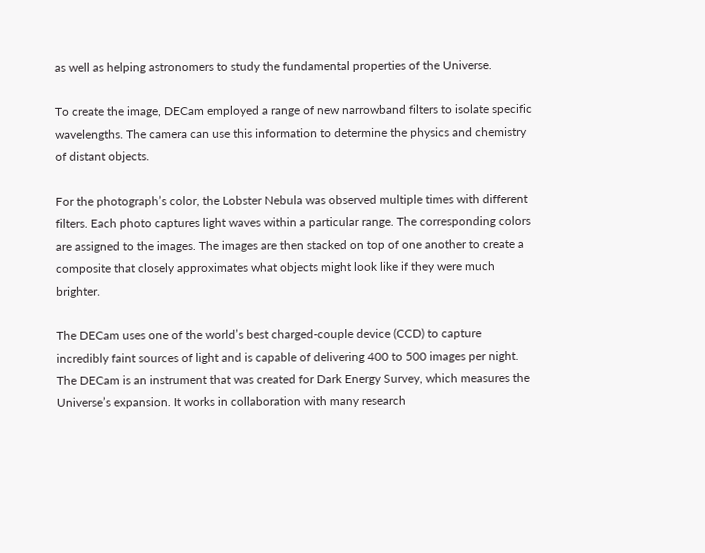as well as helping astronomers to study the fundamental properties of the Universe.

To create the image, DECam employed a range of new narrowband filters to isolate specific wavelengths. The camera can use this information to determine the physics and chemistry of distant objects.

For the photograph’s color, the Lobster Nebula was observed multiple times with different filters. Each photo captures light waves within a particular range. The corresponding colors are assigned to the images. The images are then stacked on top of one another to create a composite that closely approximates what objects might look like if they were much brighter.

The DECam uses one of the world’s best charged-couple device (CCD) to capture incredibly faint sources of light and is capable of delivering 400 to 500 images per night. The DECam is an instrument that was created for Dark Energy Survey, which measures the Universe’s expansion. It works in collaboration with many research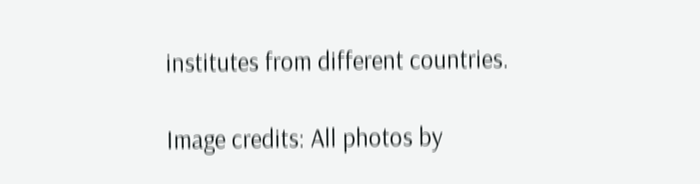institutes from different countries.

Image credits: All photos by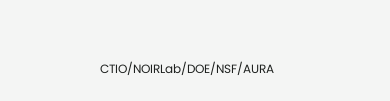CTIO/NOIRLab/DOE/NSF/AURA